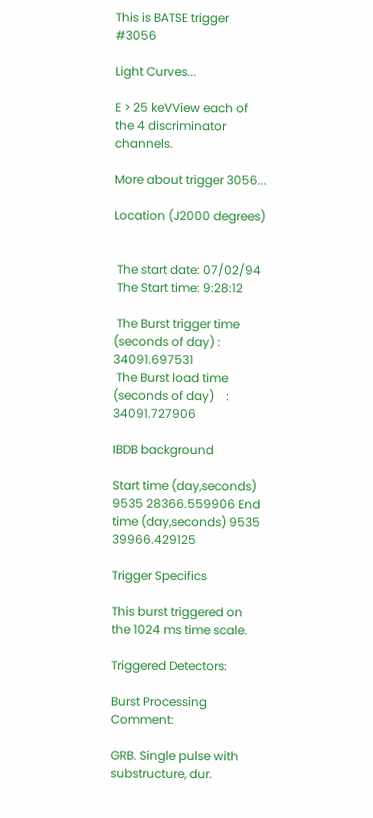This is BATSE trigger #3056

Light Curves...

E > 25 keVView each of the 4 discriminator channels.

More about trigger 3056...

Location (J2000 degrees)


 The start date: 07/02/94
 The Start time: 9:28:12

 The Burst trigger time (seconds of day) : 34091.697531
 The Burst load time (seconds of day)    : 34091.727906

IBDB background

Start time (day,seconds) 9535 28366.559906 End time (day,seconds) 9535 39966.429125

Trigger Specifics

This burst triggered on the 1024 ms time scale.

Triggered Detectors:

Burst Processing Comment:

GRB. Single pulse with substructure, dur.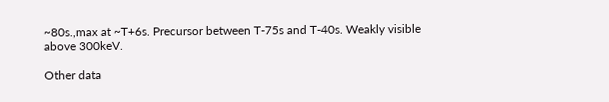~80s.,max at ~T+6s. Precursor between T-75s and T-40s. Weakly visible above 300keV.

Other data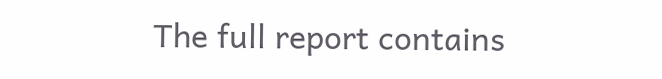The full report contains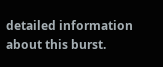detailed information about this burst.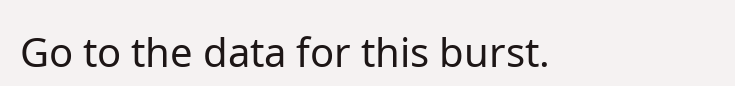Go to the data for this burst.